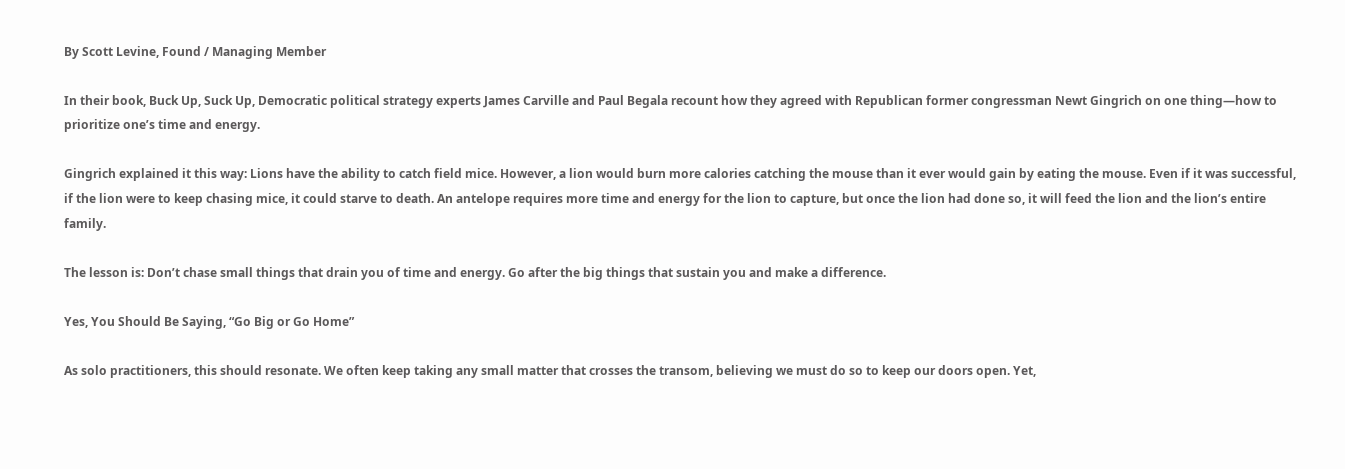By Scott Levine, Found / Managing Member

In their book, Buck Up, Suck Up, Democratic political strategy experts James Carville and Paul Begala recount how they agreed with Republican former congressman Newt Gingrich on one thing—how to prioritize one’s time and energy.

Gingrich explained it this way: Lions have the ability to catch field mice. However, a lion would burn more calories catching the mouse than it ever would gain by eating the mouse. Even if it was successful, if the lion were to keep chasing mice, it could starve to death. An antelope requires more time and energy for the lion to capture, but once the lion had done so, it will feed the lion and the lion’s entire family.

The lesson is: Don’t chase small things that drain you of time and energy. Go after the big things that sustain you and make a difference.

Yes, You Should Be Saying, “Go Big or Go Home”

As solo practitioners, this should resonate. We often keep taking any small matter that crosses the transom, believing we must do so to keep our doors open. Yet,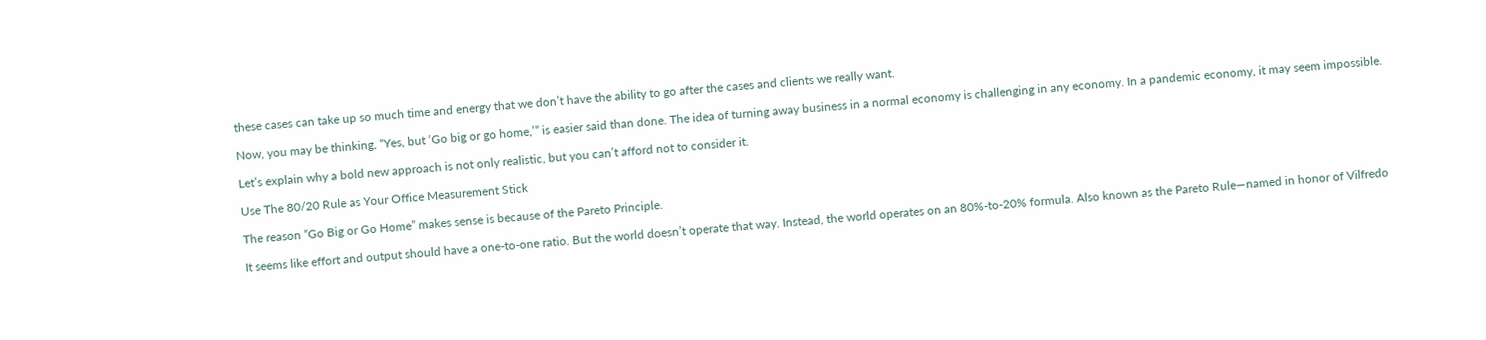these cases can take up so much time and energy that we don’t have the ability to go after the cases and clients we really want.

Now, you may be thinking, “Yes, but ‘Go big or go home,’” is easier said than done. The idea of turning away business in a normal economy is challenging in any economy. In a pandemic economy, it may seem impossible.

Let’s explain why a bold new approach is not only realistic, but you can’t afford not to consider it.

Use The 80/20 Rule as Your Office Measurement Stick

The reason “Go Big or Go Home” makes sense is because of the Pareto Principle.

It seems like effort and output should have a one-to-one ratio. But the world doesn’t operate that way. Instead, the world operates on an 80%-to-20% formula. Also known as the Pareto Rule—named in honor of Vilfredo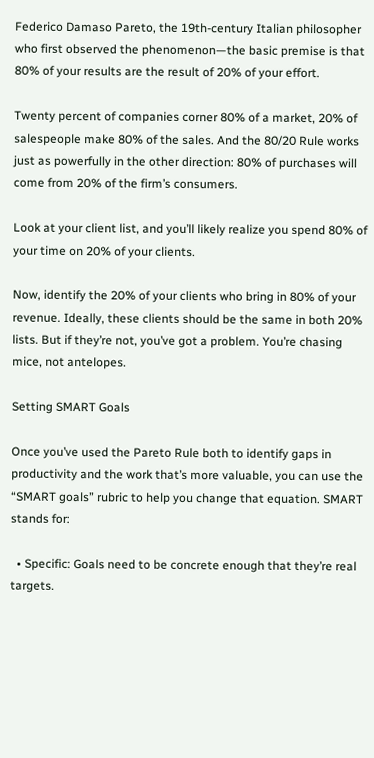Federico Damaso Pareto, the 19th-century Italian philosopher who first observed the phenomenon—the basic premise is that 80% of your results are the result of 20% of your effort.

Twenty percent of companies corner 80% of a market, 20% of salespeople make 80% of the sales. And the 80/20 Rule works just as powerfully in the other direction: 80% of purchases will come from 20% of the firm’s consumers.

Look at your client list, and you’ll likely realize you spend 80% of your time on 20% of your clients.

Now, identify the 20% of your clients who bring in 80% of your revenue. Ideally, these clients should be the same in both 20% lists. But if they’re not, you’ve got a problem. You’re chasing mice, not antelopes.

Setting SMART Goals

Once you’ve used the Pareto Rule both to identify gaps in productivity and the work that’s more valuable, you can use the “SMART goals” rubric to help you change that equation. SMART stands for:

  • Specific: Goals need to be concrete enough that they’re real targets.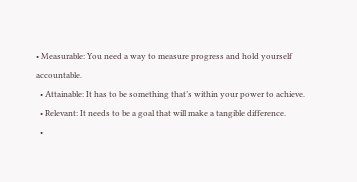• Measurable: You need a way to measure progress and hold yourself accountable.
  • Attainable: It has to be something that’s within your power to achieve.
  • Relevant: It needs to be a goal that will make a tangible difference.
  •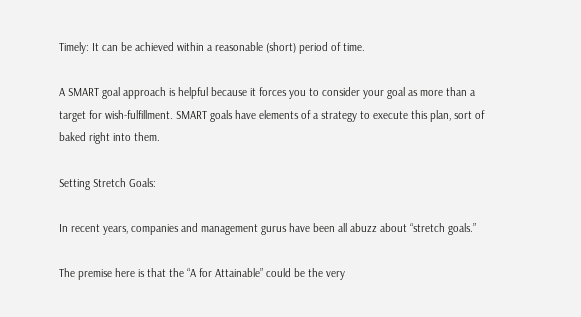Timely: It can be achieved within a reasonable (short) period of time.

A SMART goal approach is helpful because it forces you to consider your goal as more than a target for wish-fulfillment. SMART goals have elements of a strategy to execute this plan, sort of baked right into them.

Setting Stretch Goals:

In recent years, companies and management gurus have been all abuzz about “stretch goals.”

The premise here is that the “A for Attainable” could be the very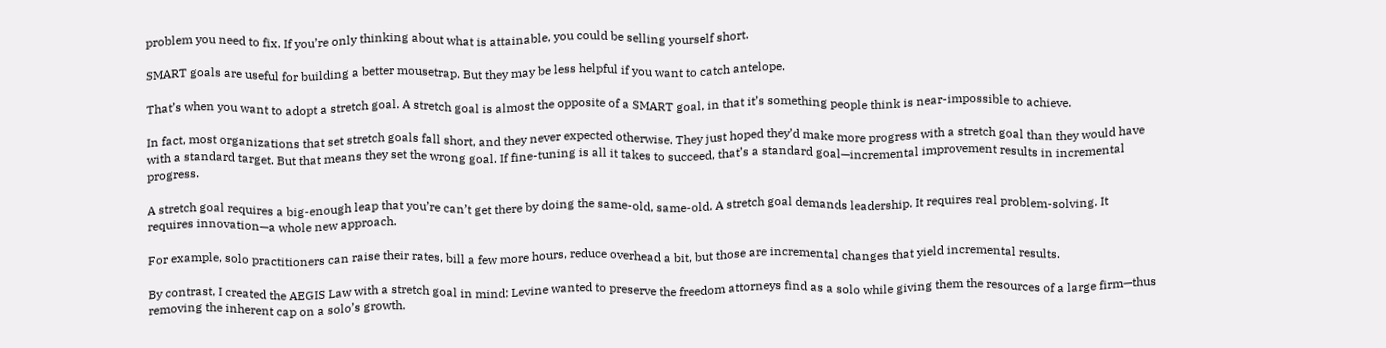problem you need to fix. If you’re only thinking about what is attainable, you could be selling yourself short.

SMART goals are useful for building a better mousetrap. But they may be less helpful if you want to catch antelope.

That’s when you want to adopt a stretch goal. A stretch goal is almost the opposite of a SMART goal, in that it’s something people think is near-impossible to achieve.

In fact, most organizations that set stretch goals fall short, and they never expected otherwise. They just hoped they’d make more progress with a stretch goal than they would have with a standard target. But that means they set the wrong goal. If fine-tuning is all it takes to succeed, that’s a standard goal—incremental improvement results in incremental progress.

A stretch goal requires a big-enough leap that you’re can’t get there by doing the same-old, same-old. A stretch goal demands leadership. It requires real problem-solving. It requires innovation—a whole new approach.

For example, solo practitioners can raise their rates, bill a few more hours, reduce overhead a bit, but those are incremental changes that yield incremental results.

By contrast, I created the AEGIS Law with a stretch goal in mind: Levine wanted to preserve the freedom attorneys find as a solo while giving them the resources of a large firm—thus removing the inherent cap on a solo’s growth.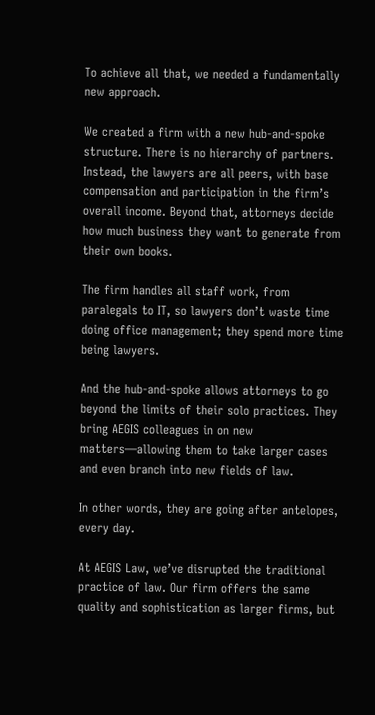To achieve all that, we needed a fundamentally new approach.

We created a firm with a new hub-and-spoke structure. There is no hierarchy of partners. Instead, the lawyers are all peers, with base compensation and participation in the firm’s overall income. Beyond that, attorneys decide how much business they want to generate from their own books.

The firm handles all staff work, from paralegals to IT, so lawyers don’t waste time doing office management; they spend more time being lawyers.

And the hub-and-spoke allows attorneys to go beyond the limits of their solo practices. They bring AEGIS colleagues in on new matters—allowing them to take larger cases and even branch into new fields of law.

In other words, they are going after antelopes, every day.

At AEGIS Law, we’ve disrupted the traditional practice of law. Our firm offers the same quality and sophistication as larger firms, but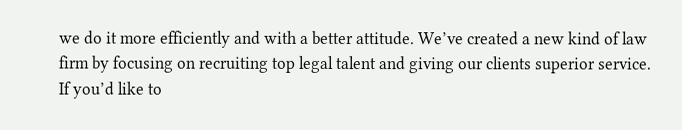we do it more efficiently and with a better attitude. We’ve created a new kind of law firm by focusing on recruiting top legal talent and giving our clients superior service. If you’d like to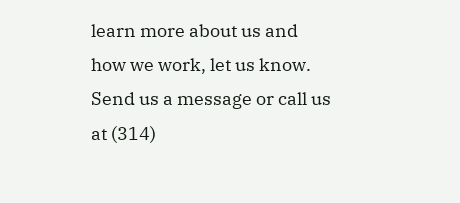learn more about us and how we work, let us know. Send us a message or call us at (314)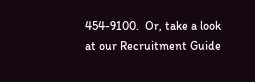454-9100.  Or, take a look at our Recruitment Guide